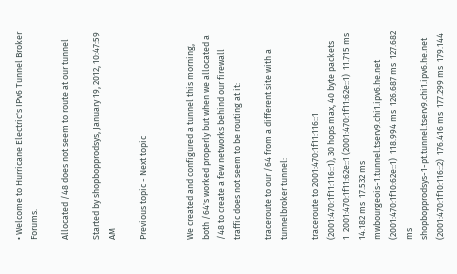• Welcome to Hurricane Electric's IPv6 Tunnel Broker Forums.

Allocated /48 does not seem to route at our tunnel

Started by shopbopprodsys, January 19, 2012, 10:47:59 AM

Previous topic - Next topic


We created and configured a tunnel this morning, both /64's worked properly but when we allocated a /48 to create a few networks behind our firewall traffic does not seem to be routing at it:

traceroute to our /64 from a different site with a tunnelbroker tunnel:

traceroute to 2001:470:1f11:116::1 (2001:470:1f11:116::1), 30 hops max, 40 byte packets
1  2001:470:1f11:62e::1 (2001:470:1f11:62e::1)  11.715 ms  14.182 ms  17.532 ms
mwbourgeois-1.tunnel.tserv9.chi1.ipv6.he.net (2001:470:1f10:62e::1)  118.994 ms  126.687 ms  127.682 ms
shopbopprodsys-1-pt.tunnel.tserv9.chi1.ipv6.he.net (2001:470:1f10:116::2)  176.416 ms  177.299 ms  179.144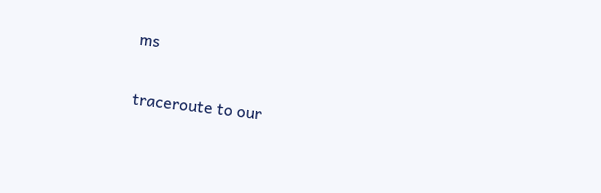ms

traceroute to our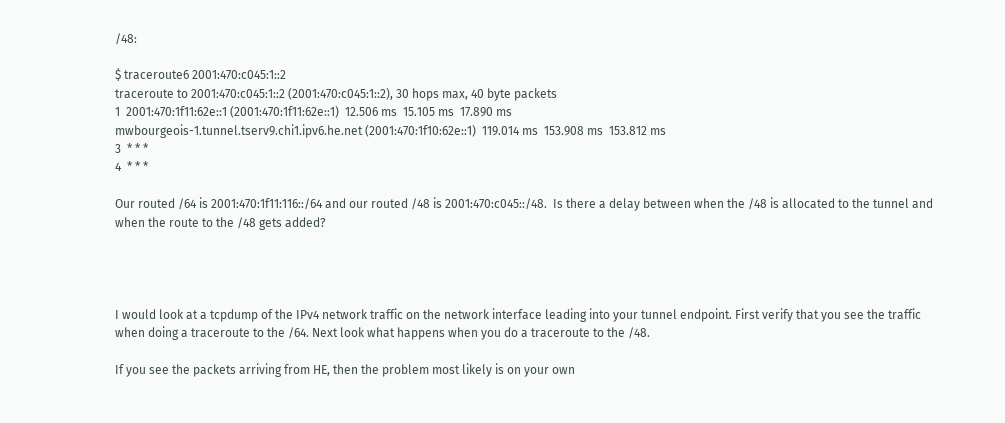/48:

$ traceroute6 2001:470:c045:1::2
traceroute to 2001:470:c045:1::2 (2001:470:c045:1::2), 30 hops max, 40 byte packets
1  2001:470:1f11:62e::1 (2001:470:1f11:62e::1)  12.506 ms  15.105 ms  17.890 ms
mwbourgeois-1.tunnel.tserv9.chi1.ipv6.he.net (2001:470:1f10:62e::1)  119.014 ms  153.908 ms  153.812 ms
3  * * *
4  * * *

Our routed /64 is 2001:470:1f11:116::/64 and our routed /48 is 2001:470:c045::/48.  Is there a delay between when the /48 is allocated to the tunnel and when the route to the /48 gets added?




I would look at a tcpdump of the IPv4 network traffic on the network interface leading into your tunnel endpoint. First verify that you see the traffic when doing a traceroute to the /64. Next look what happens when you do a traceroute to the /48.

If you see the packets arriving from HE, then the problem most likely is on your own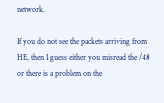network.

If you do not see the packets arriving from HE, then I guess either you misread the /48 or there is a problem on the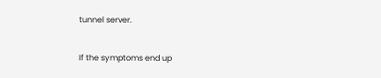tunnel server.

If the symptoms end up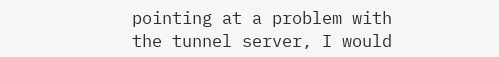pointing at a problem with the tunnel server, I would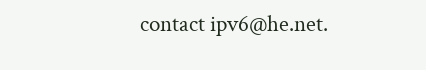contact ipv6@he.net.